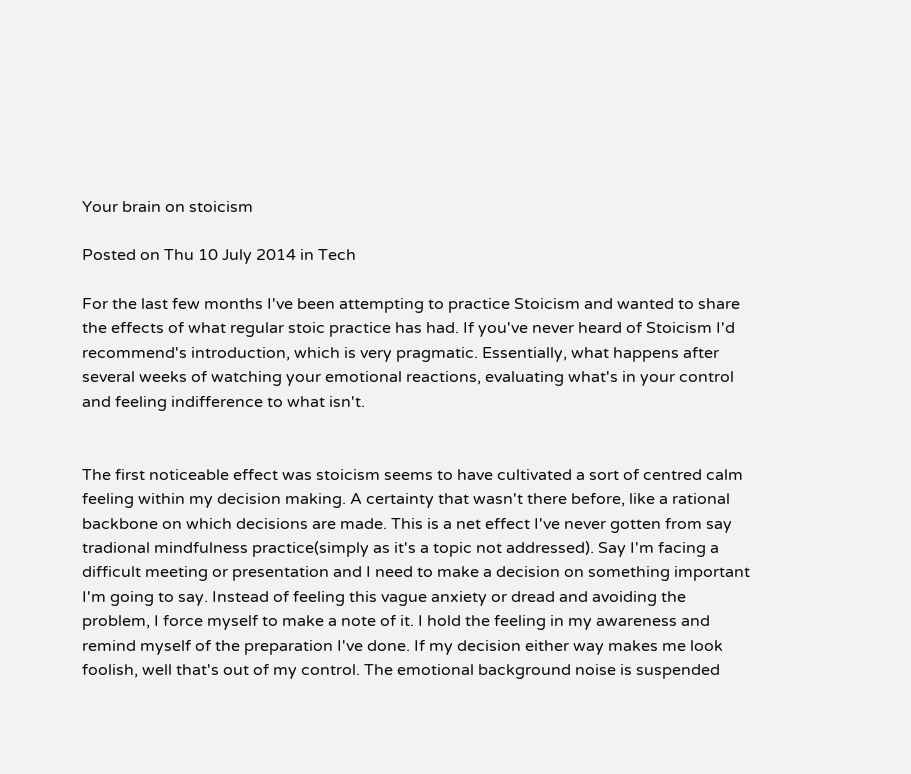Your brain on stoicism

Posted on Thu 10 July 2014 in Tech

For the last few months I've been attempting to practice Stoicism and wanted to share the effects of what regular stoic practice has had. If you've never heard of Stoicism I'd recommend's introduction, which is very pragmatic. Essentially, what happens after several weeks of watching your emotional reactions, evaluating what's in your control and feeling indifference to what isn't.


The first noticeable effect was stoicism seems to have cultivated a sort of centred calm feeling within my decision making. A certainty that wasn't there before, like a rational backbone on which decisions are made. This is a net effect I've never gotten from say tradional mindfulness practice(simply as it's a topic not addressed). Say I'm facing a difficult meeting or presentation and I need to make a decision on something important I'm going to say. Instead of feeling this vague anxiety or dread and avoiding the problem, I force myself to make a note of it. I hold the feeling in my awareness and remind myself of the preparation I've done. If my decision either way makes me look foolish, well that's out of my control. The emotional background noise is suspended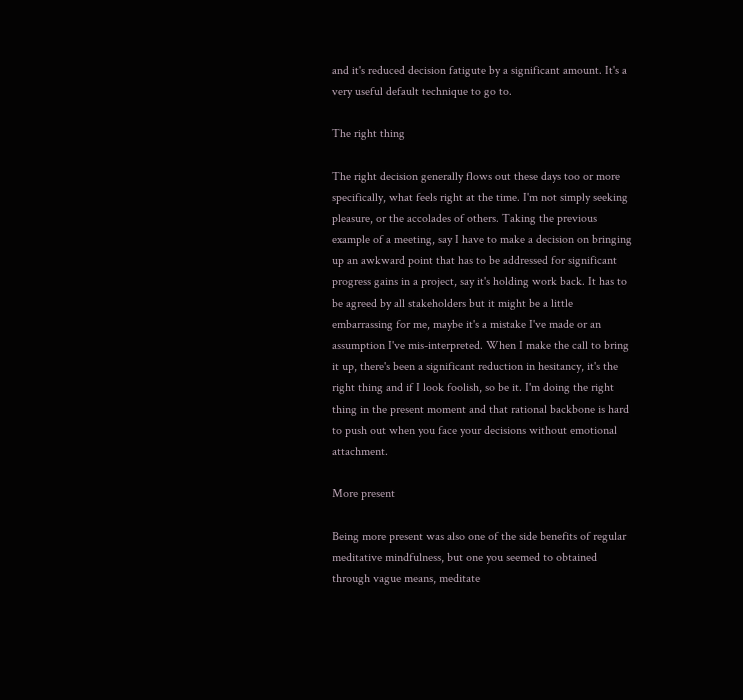and it's reduced decision fatigute by a significant amount. It's a very useful default technique to go to.

The right thing

The right decision generally flows out these days too or more specifically, what feels right at the time. I'm not simply seeking pleasure, or the accolades of others. Taking the previous example of a meeting, say I have to make a decision on bringing up an awkward point that has to be addressed for significant progress gains in a project, say it's holding work back. It has to be agreed by all stakeholders but it might be a little embarrassing for me, maybe it's a mistake I've made or an assumption I've mis-interpreted. When I make the call to bring it up, there's been a significant reduction in hesitancy, it's the right thing and if I look foolish, so be it. I'm doing the right thing in the present moment and that rational backbone is hard to push out when you face your decisions without emotional attachment.

More present

Being more present was also one of the side benefits of regular meditative mindfulness, but one you seemed to obtained through vague means, meditate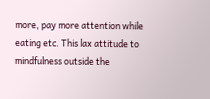more, pay more attention while eating etc. This lax attitude to mindfulness outside the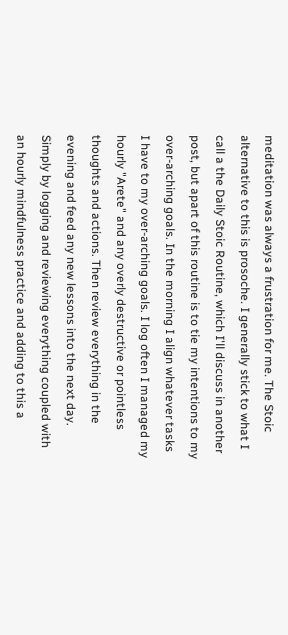meditation was always a frustration for me. The Stoic alternative to this is prosoche. I generally stick to what I call a the Daily Stoic Routine, which I'll discuss in another post, but apart of this routine is to tie my intentions to my over-arching goals. In the morning I align whatever tasks I have to my over-arching goals. I log often I managed my hourly "Arete" and any overly destructive or pointless thoughts and actions. Then review everything in the evening and feed any new lessons into the next day. Simply by logging and reviewing everything coupled with an hourly mindfulness practice and adding to this a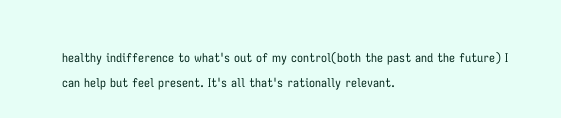healthy indifference to what's out of my control(both the past and the future) I can help but feel present. It's all that's rationally relevant.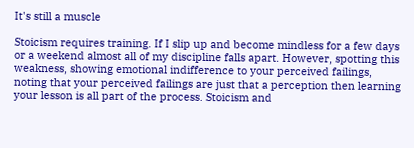It's still a muscle

Stoicism requires training. If I slip up and become mindless for a few days or a weekend almost all of my discipline falls apart. However, spotting this weakness, showing emotional indifference to your perceived failings, noting that your perceived failings are just that a perception then learning your lesson is all part of the process. Stoicism and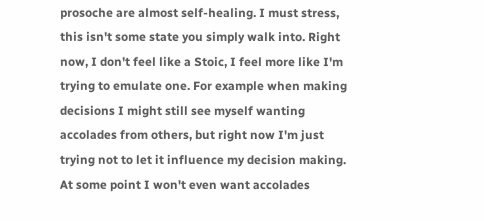prosoche are almost self-healing. I must stress, this isn't some state you simply walk into. Right now, I don't feel like a Stoic, I feel more like I'm trying to emulate one. For example when making decisions I might still see myself wanting accolades from others, but right now I'm just trying not to let it influence my decision making. At some point I won't even want accolades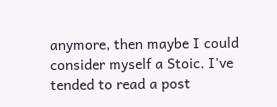anymore, then maybe I could consider myself a Stoic. I've tended to read a post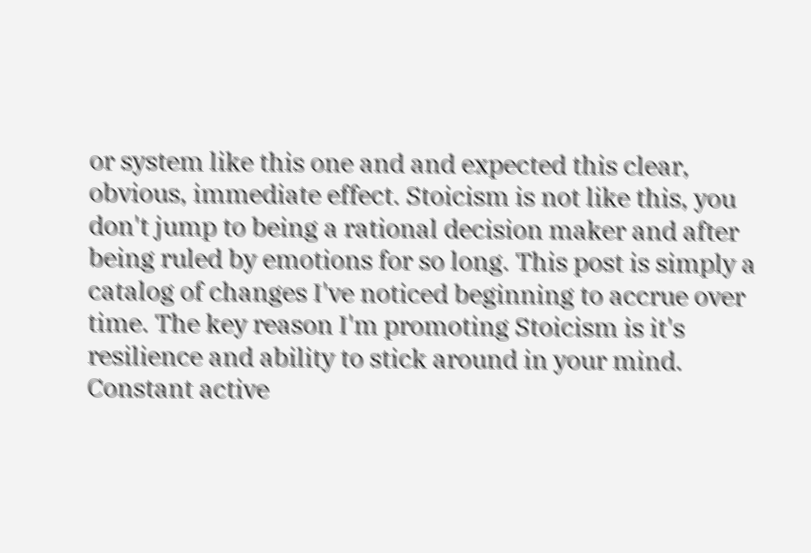or system like this one and and expected this clear, obvious, immediate effect. Stoicism is not like this, you don't jump to being a rational decision maker and after being ruled by emotions for so long. This post is simply a catalog of changes I've noticed beginning to accrue over time. The key reason I'm promoting Stoicism is it's resilience and ability to stick around in your mind. Constant active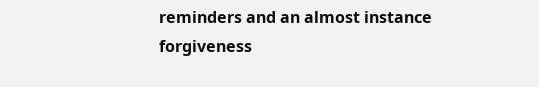reminders and an almost instance forgiveness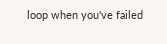loop when you've failed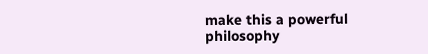make this a powerful philosophy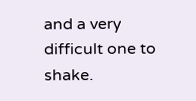and a very difficult one to shake.